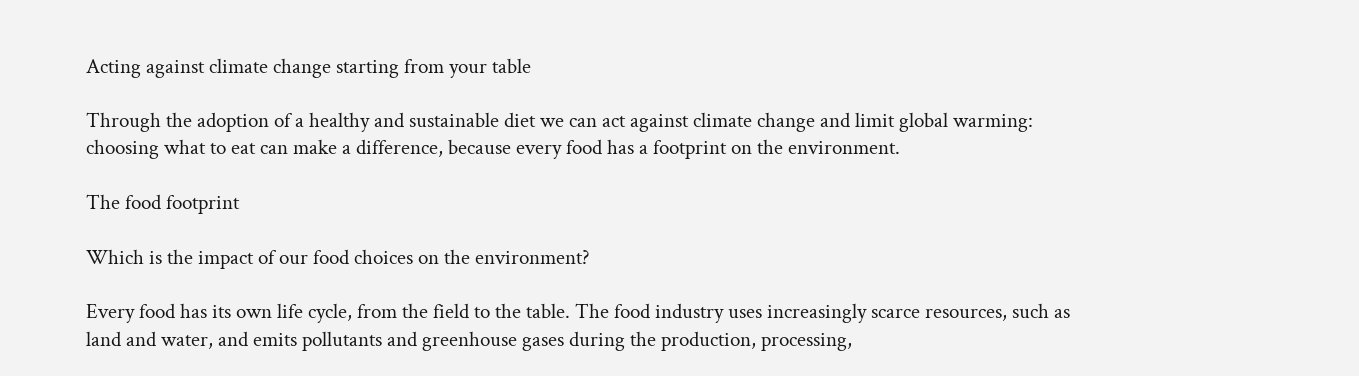Acting against climate change starting from your table

Through the adoption of a healthy and sustainable diet we can act against climate change and limit global warming: choosing what to eat can make a difference, because every food has a footprint on the environment.

The food footprint

Which is the impact of our food choices on the environment?

Every food has its own life cycle, from the field to the table. The food industry uses increasingly scarce resources, such as land and water, and emits pollutants and greenhouse gases during the production, processing,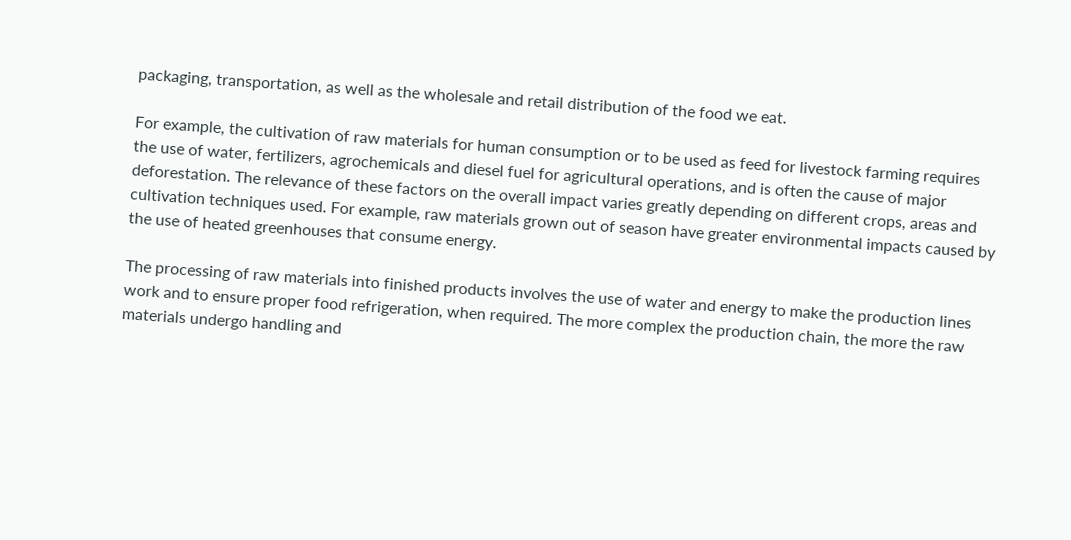packaging, transportation, as well as the wholesale and retail distribution of the food we eat.

For example, the cultivation of raw materials for human consumption or to be used as feed for livestock farming requires the use of water, fertilizers, agrochemicals and diesel fuel for agricultural operations, and is often the cause of major deforestation. The relevance of these factors on the overall impact varies greatly depending on different crops, areas and cultivation techniques used. For example, raw materials grown out of season have greater environmental impacts caused by the use of heated greenhouses that consume energy.

The processing of raw materials into finished products involves the use of water and energy to make the production lines work and to ensure proper food refrigeration, when required. The more complex the production chain, the more the raw materials undergo handling and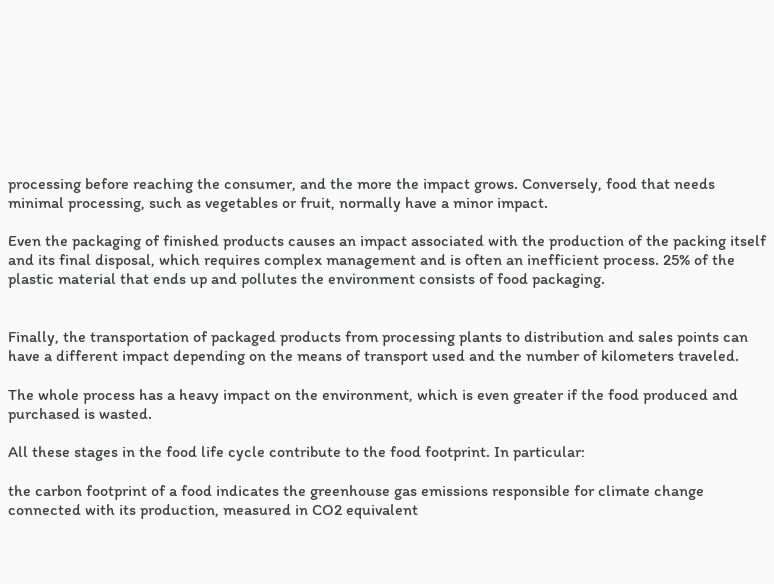processing before reaching the consumer, and the more the impact grows. Conversely, food that needs minimal processing, such as vegetables or fruit, normally have a minor impact.

Even the packaging of finished products causes an impact associated with the production of the packing itself and its final disposal, which requires complex management and is often an inefficient process. 25% of the plastic material that ends up and pollutes the environment consists of food packaging.


Finally, the transportation of packaged products from processing plants to distribution and sales points can have a different impact depending on the means of transport used and the number of kilometers traveled.

The whole process has a heavy impact on the environment, which is even greater if the food produced and purchased is wasted.

All these stages in the food life cycle contribute to the food footprint. In particular:

the carbon footprint of a food indicates the greenhouse gas emissions responsible for climate change connected with its production, measured in CO2 equivalent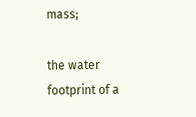mass;

the water footprint of a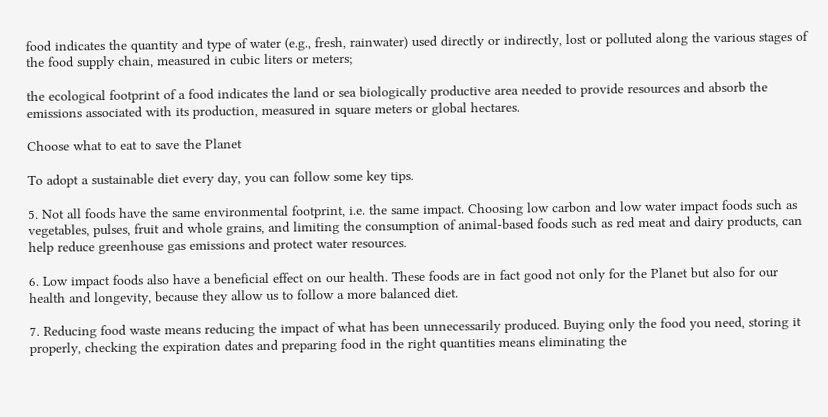food indicates the quantity and type of water (e.g., fresh, rainwater) used directly or indirectly, lost or polluted along the various stages of the food supply chain, measured in cubic liters or meters;

the ecological footprint of a food indicates the land or sea biologically productive area needed to provide resources and absorb the emissions associated with its production, measured in square meters or global hectares.

Choose what to eat to save the Planet

To adopt a sustainable diet every day, you can follow some key tips.

5. Not all foods have the same environmental footprint, i.e. the same impact. Choosing low carbon and low water impact foods such as vegetables, pulses, fruit and whole grains, and limiting the consumption of animal-based foods such as red meat and dairy products, can help reduce greenhouse gas emissions and protect water resources.

6. Low impact foods also have a beneficial effect on our health. These foods are in fact good not only for the Planet but also for our health and longevity, because they allow us to follow a more balanced diet.

7. Reducing food waste means reducing the impact of what has been unnecessarily produced. Buying only the food you need, storing it properly, checking the expiration dates and preparing food in the right quantities means eliminating the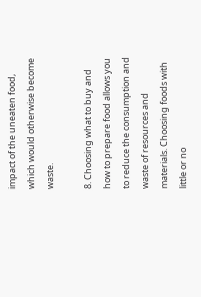impact of the uneaten food, which would otherwise become waste.

8. Choosing what to buy and how to prepare food allows you to reduce the consumption and waste of resources and materials. Choosing foods with little or no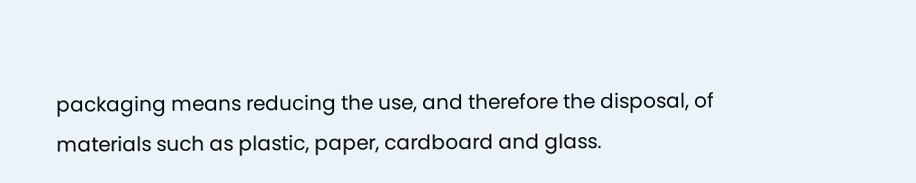packaging means reducing the use, and therefore the disposal, of materials such as plastic, paper, cardboard and glass.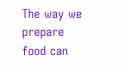The way we prepare food can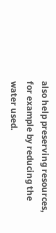also help preserving resources, for example by reducing the water used.